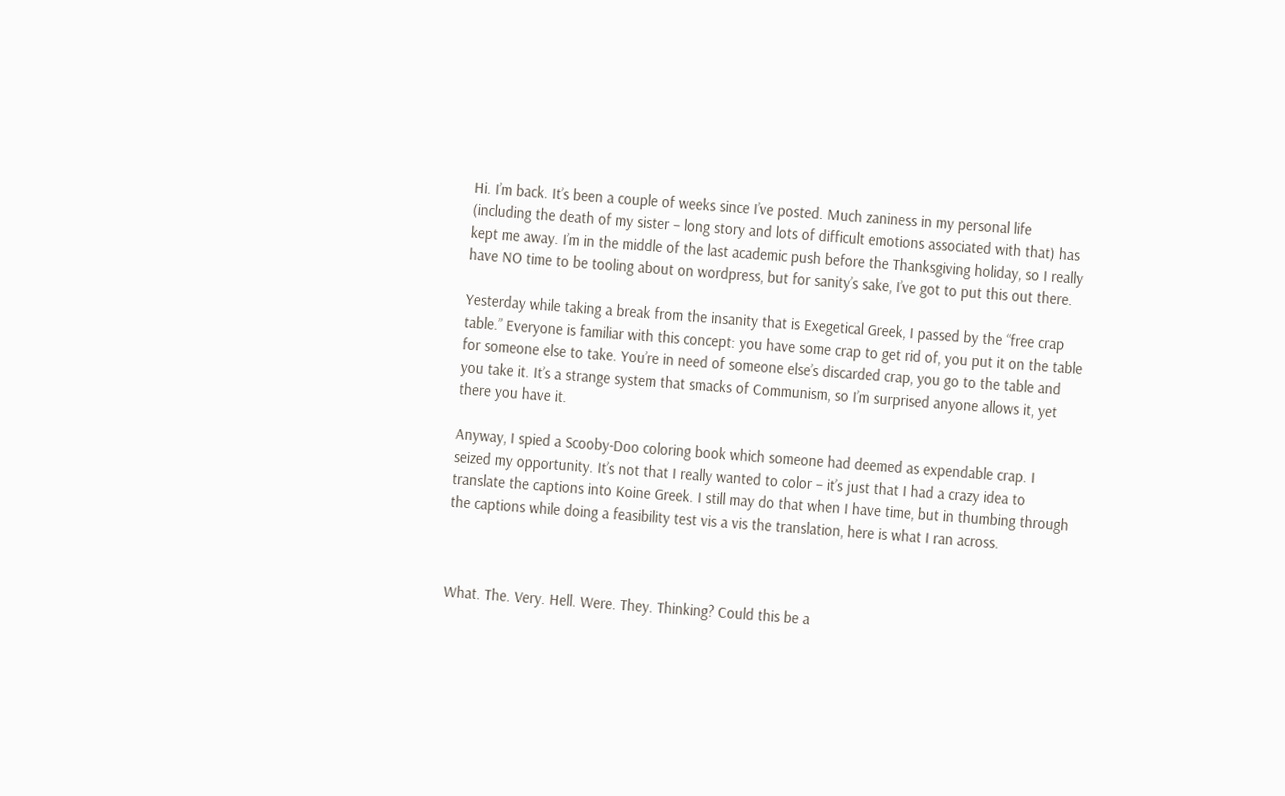Hi. I’m back. It’s been a couple of weeks since I’ve posted. Much zaniness in my personal life (including the death of my sister – long story and lots of difficult emotions associated with that) has kept me away. I’m in the middle of the last academic push before the Thanksgiving holiday, so I really have NO time to be tooling about on wordpress, but for sanity’s sake, I’ve got to put this out there.

Yesterday while taking a break from the insanity that is Exegetical Greek, I passed by the “free crap table.” Everyone is familiar with this concept: you have some crap to get rid of, you put it on the table for someone else to take. You’re in need of someone else’s discarded crap, you go to the table and you take it. It’s a strange system that smacks of Communism, so I’m surprised anyone allows it, yet there you have it.

Anyway, I spied a Scooby-Doo coloring book which someone had deemed as expendable crap. I seized my opportunity. It’s not that I really wanted to color – it’s just that I had a crazy idea to translate the captions into Koine Greek. I still may do that when I have time, but in thumbing through the captions while doing a feasibility test vis a vis the translation, here is what I ran across.



What. The. Very. Hell. Were. They. Thinking? Could this be a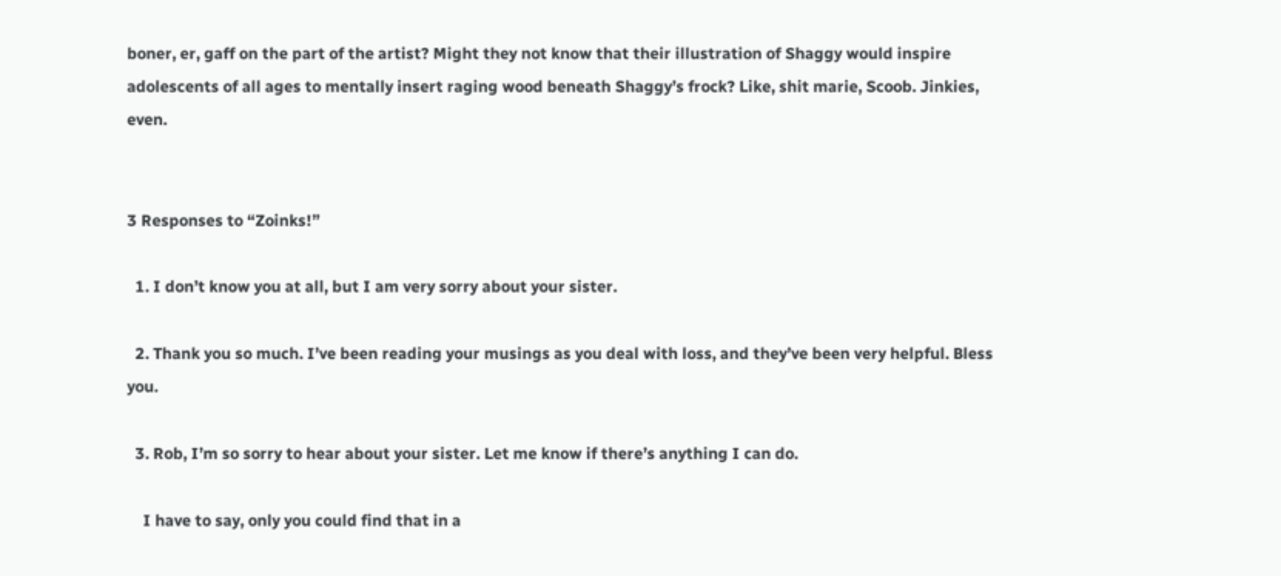boner, er, gaff on the part of the artist? Might they not know that their illustration of Shaggy would inspire adolescents of all ages to mentally insert raging wood beneath Shaggy’s frock? Like, shit marie, Scoob. Jinkies, even.


3 Responses to “Zoinks!”

  1. I don’t know you at all, but I am very sorry about your sister.

  2. Thank you so much. I’ve been reading your musings as you deal with loss, and they’ve been very helpful. Bless you.

  3. Rob, I’m so sorry to hear about your sister. Let me know if there’s anything I can do.

    I have to say, only you could find that in a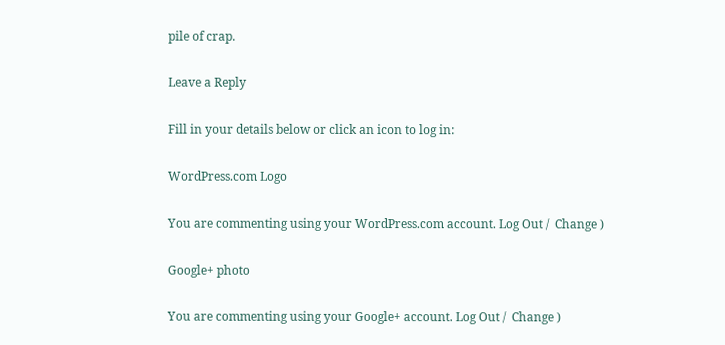pile of crap.

Leave a Reply

Fill in your details below or click an icon to log in:

WordPress.com Logo

You are commenting using your WordPress.com account. Log Out /  Change )

Google+ photo

You are commenting using your Google+ account. Log Out /  Change )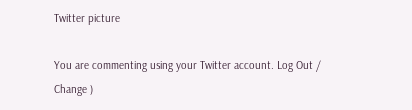Twitter picture

You are commenting using your Twitter account. Log Out /  Change )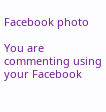Facebook photo

You are commenting using your Facebook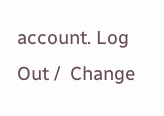account. Log Out /  Change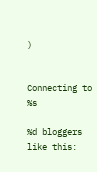)


Connecting to %s

%d bloggers like this: